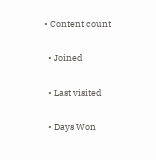• Content count

  • Joined

  • Last visited

  • Days Won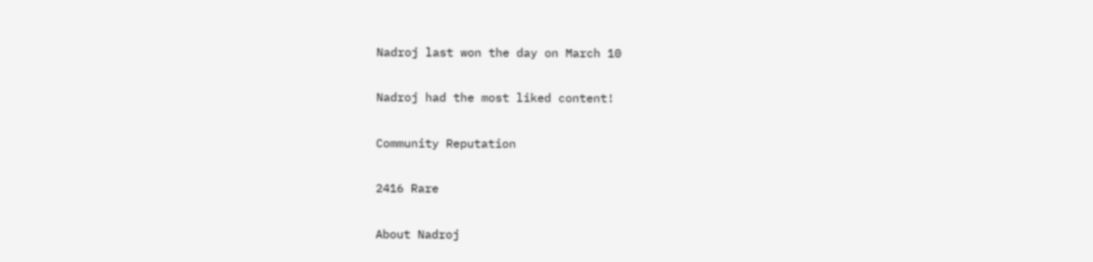Nadroj last won the day on March 10

Nadroj had the most liked content!

Community Reputation

2416 Rare

About Nadroj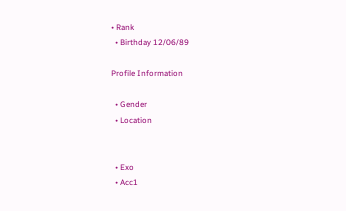• Rank
  • Birthday 12/06/89

Profile Information

  • Gender
  • Location


  • Exo
  • Acc1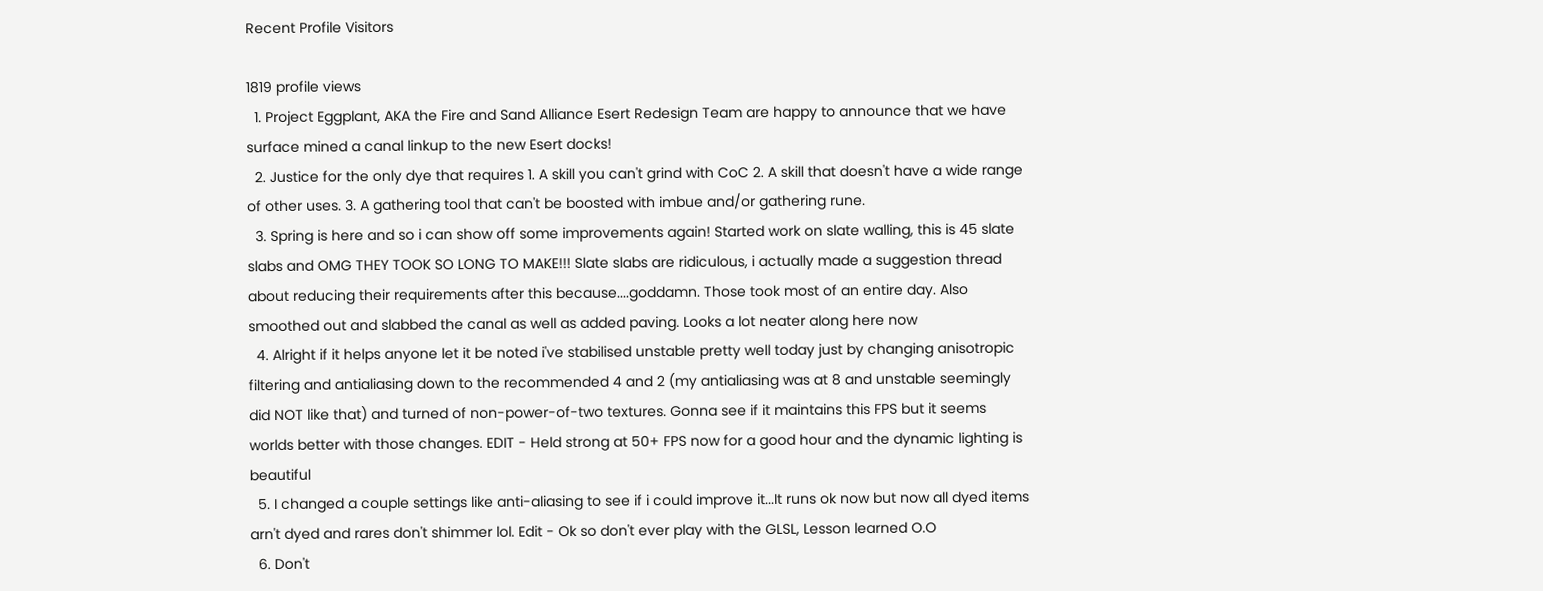Recent Profile Visitors

1819 profile views
  1. Project Eggplant, AKA the Fire and Sand Alliance Esert Redesign Team are happy to announce that we have surface mined a canal linkup to the new Esert docks!
  2. Justice for the only dye that requires 1. A skill you can't grind with CoC 2. A skill that doesn't have a wide range of other uses. 3. A gathering tool that can't be boosted with imbue and/or gathering rune.
  3. Spring is here and so i can show off some improvements again! Started work on slate walling, this is 45 slate slabs and OMG THEY TOOK SO LONG TO MAKE!!! Slate slabs are ridiculous, i actually made a suggestion thread about reducing their requirements after this because....goddamn. Those took most of an entire day. Also smoothed out and slabbed the canal as well as added paving. Looks a lot neater along here now
  4. Alright if it helps anyone let it be noted i've stabilised unstable pretty well today just by changing anisotropic filtering and antialiasing down to the recommended 4 and 2 (my antialiasing was at 8 and unstable seemingly did NOT like that) and turned of non-power-of-two textures. Gonna see if it maintains this FPS but it seems worlds better with those changes. EDIT - Held strong at 50+ FPS now for a good hour and the dynamic lighting is beautiful
  5. I changed a couple settings like anti-aliasing to see if i could improve it...It runs ok now but now all dyed items arn't dyed and rares don't shimmer lol. Edit - Ok so don't ever play with the GLSL, Lesson learned O.O
  6. Don't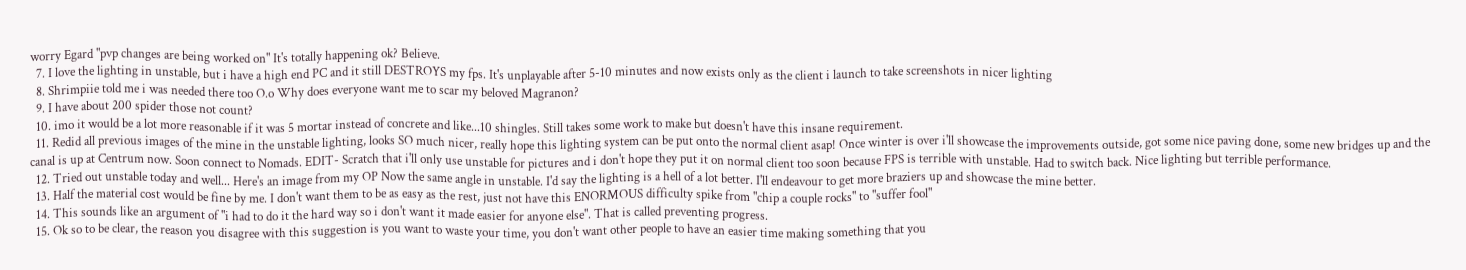worry Egard "pvp changes are being worked on" It's totally happening ok? Believe.
  7. I love the lighting in unstable, but i have a high end PC and it still DESTROYS my fps. It's unplayable after 5-10 minutes and now exists only as the client i launch to take screenshots in nicer lighting
  8. Shrimpiie told me i was needed there too O.o Why does everyone want me to scar my beloved Magranon?
  9. I have about 200 spider those not count?
  10. imo it would be a lot more reasonable if it was 5 mortar instead of concrete and like...10 shingles. Still takes some work to make but doesn't have this insane requirement.
  11. Redid all previous images of the mine in the unstable lighting, looks SO much nicer, really hope this lighting system can be put onto the normal client asap! Once winter is over i'll showcase the improvements outside, got some nice paving done, some new bridges up and the canal is up at Centrum now. Soon connect to Nomads. EDIT- Scratch that i'll only use unstable for pictures and i don't hope they put it on normal client too soon because FPS is terrible with unstable. Had to switch back. Nice lighting but terrible performance.
  12. Tried out unstable today and well... Here's an image from my OP Now the same angle in unstable. I'd say the lighting is a hell of a lot better. I'll endeavour to get more braziers up and showcase the mine better.
  13. Half the material cost would be fine by me. I don't want them to be as easy as the rest, just not have this ENORMOUS difficulty spike from "chip a couple rocks" to "suffer fool"
  14. This sounds like an argument of "i had to do it the hard way so i don't want it made easier for anyone else". That is called preventing progress.
  15. Ok so to be clear, the reason you disagree with this suggestion is you want to waste your time, you don't want other people to have an easier time making something that you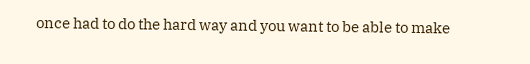once had to do the hard way and you want to be able to make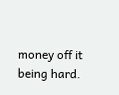money off it being hard.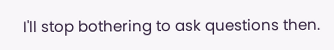I'll stop bothering to ask questions then.